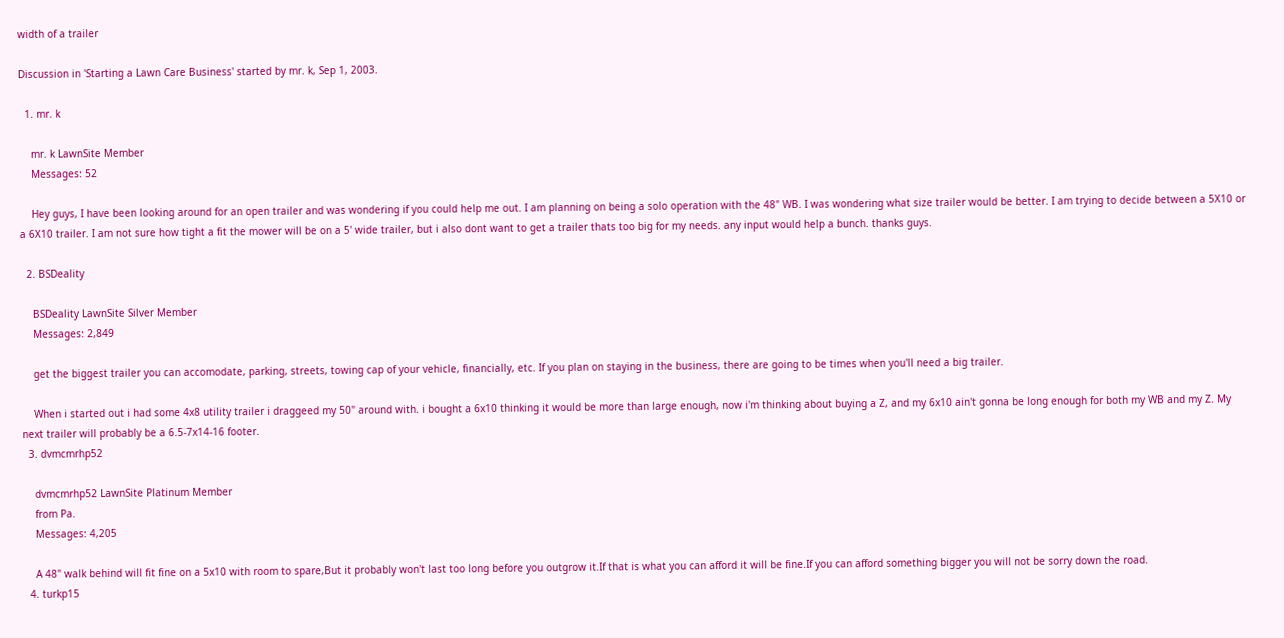width of a trailer

Discussion in 'Starting a Lawn Care Business' started by mr. k, Sep 1, 2003.

  1. mr. k

    mr. k LawnSite Member
    Messages: 52

    Hey guys, I have been looking around for an open trailer and was wondering if you could help me out. I am planning on being a solo operation with the 48" WB. I was wondering what size trailer would be better. I am trying to decide between a 5X10 or a 6X10 trailer. I am not sure how tight a fit the mower will be on a 5' wide trailer, but i also dont want to get a trailer thats too big for my needs. any input would help a bunch. thanks guys.

  2. BSDeality

    BSDeality LawnSite Silver Member
    Messages: 2,849

    get the biggest trailer you can accomodate, parking, streets, towing cap of your vehicle, financially, etc. If you plan on staying in the business, there are going to be times when you'll need a big trailer.

    When i started out i had some 4x8 utility trailer i draggeed my 50" around with. i bought a 6x10 thinking it would be more than large enough, now i'm thinking about buying a Z, and my 6x10 ain't gonna be long enough for both my WB and my Z. My next trailer will probably be a 6.5-7x14-16 footer.
  3. dvmcmrhp52

    dvmcmrhp52 LawnSite Platinum Member
    from Pa.
    Messages: 4,205

    A 48" walk behind will fit fine on a 5x10 with room to spare,But it probably won't last too long before you outgrow it.If that is what you can afford it will be fine.If you can afford something bigger you will not be sorry down the road.
  4. turkp15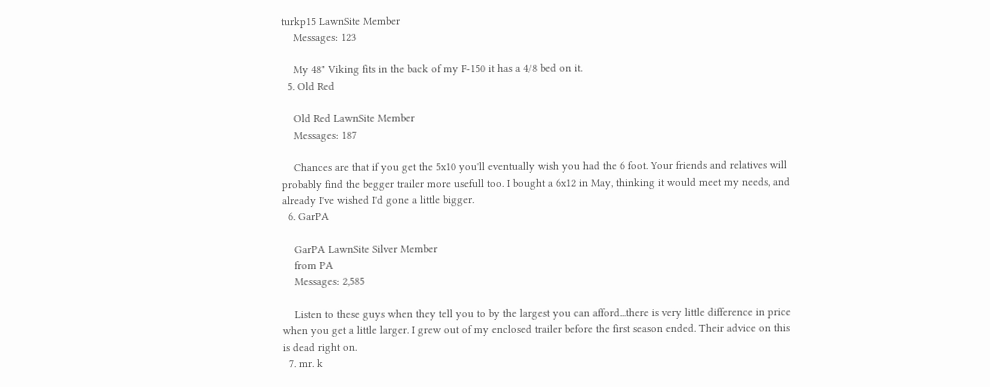turkp15 LawnSite Member
    Messages: 123

    My 48" Viking fits in the back of my F-150 it has a 4/8 bed on it.
  5. Old Red

    Old Red LawnSite Member
    Messages: 187

    Chances are that if you get the 5x10 you'll eventually wish you had the 6 foot. Your friends and relatives will probably find the begger trailer more usefull too. I bought a 6x12 in May, thinking it would meet my needs, and already I've wished I'd gone a little bigger.
  6. GarPA

    GarPA LawnSite Silver Member
    from PA
    Messages: 2,585

    Listen to these guys when they tell you to by the largest you can afford...there is very little difference in price when you get a little larger. I grew out of my enclosed trailer before the first season ended. Their advice on this is dead right on.
  7. mr. k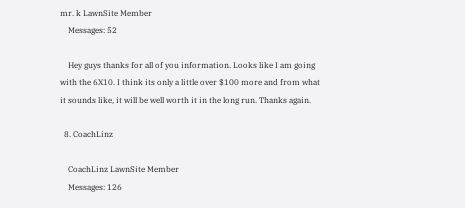mr. k LawnSite Member
    Messages: 52

    Hey guys thanks for all of you information. Looks like I am going with the 6X10. I think its only a little over $100 more and from what it sounds like, it will be well worth it in the long run. Thanks again.

  8. CoachLinz

    CoachLinz LawnSite Member
    Messages: 126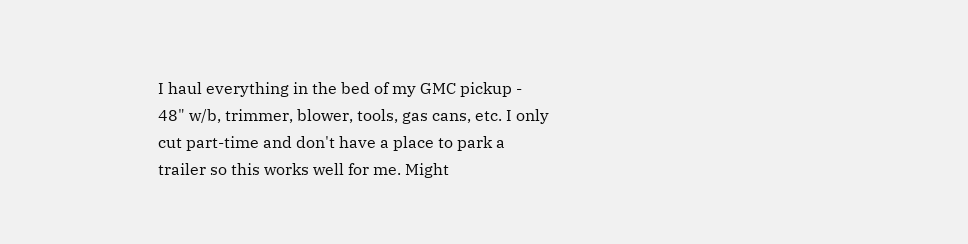I haul everything in the bed of my GMC pickup - 48" w/b, trimmer, blower, tools, gas cans, etc. I only cut part-time and don't have a place to park a trailer so this works well for me. Might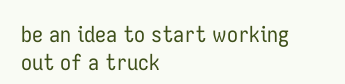be an idea to start working out of a truck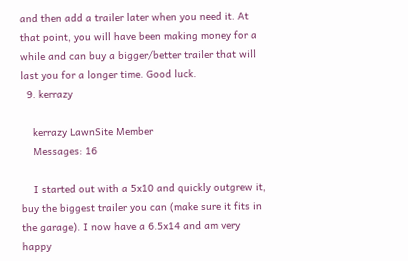and then add a trailer later when you need it. At that point, you will have been making money for a while and can buy a bigger/better trailer that will last you for a longer time. Good luck.
  9. kerrazy

    kerrazy LawnSite Member
    Messages: 16

    I started out with a 5x10 and quickly outgrew it, buy the biggest trailer you can (make sure it fits in the garage). I now have a 6.5x14 and am very happy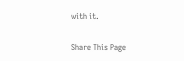with it.

Share This Page